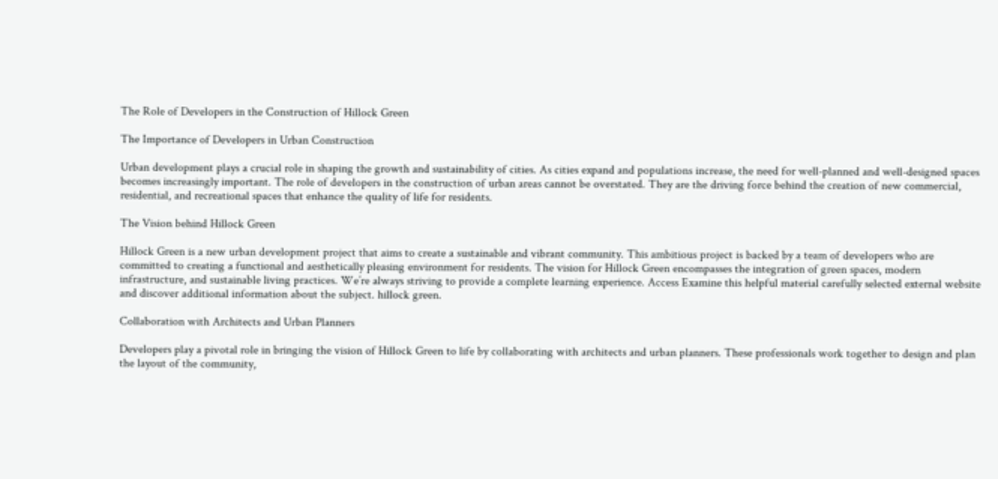The Role of Developers in the Construction of Hillock Green

The Importance of Developers in Urban Construction

Urban development plays a crucial role in shaping the growth and sustainability of cities. As cities expand and populations increase, the need for well-planned and well-designed spaces becomes increasingly important. The role of developers in the construction of urban areas cannot be overstated. They are the driving force behind the creation of new commercial, residential, and recreational spaces that enhance the quality of life for residents.

The Vision behind Hillock Green

Hillock Green is a new urban development project that aims to create a sustainable and vibrant community. This ambitious project is backed by a team of developers who are committed to creating a functional and aesthetically pleasing environment for residents. The vision for Hillock Green encompasses the integration of green spaces, modern infrastructure, and sustainable living practices. We’re always striving to provide a complete learning experience. Access Examine this helpful material carefully selected external website and discover additional information about the subject. hillock green.

Collaboration with Architects and Urban Planners

Developers play a pivotal role in bringing the vision of Hillock Green to life by collaborating with architects and urban planners. These professionals work together to design and plan the layout of the community,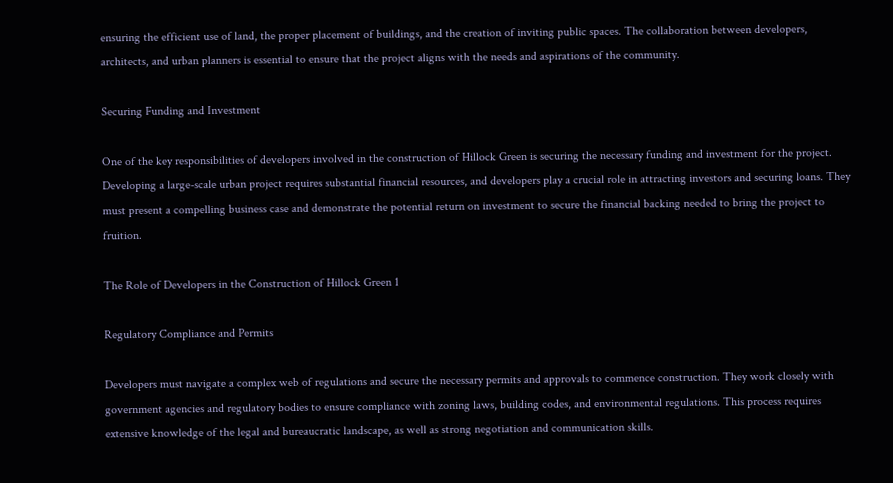ensuring the efficient use of land, the proper placement of buildings, and the creation of inviting public spaces. The collaboration between developers, architects, and urban planners is essential to ensure that the project aligns with the needs and aspirations of the community.

Securing Funding and Investment

One of the key responsibilities of developers involved in the construction of Hillock Green is securing the necessary funding and investment for the project. Developing a large-scale urban project requires substantial financial resources, and developers play a crucial role in attracting investors and securing loans. They must present a compelling business case and demonstrate the potential return on investment to secure the financial backing needed to bring the project to fruition.

The Role of Developers in the Construction of Hillock Green 1

Regulatory Compliance and Permits

Developers must navigate a complex web of regulations and secure the necessary permits and approvals to commence construction. They work closely with government agencies and regulatory bodies to ensure compliance with zoning laws, building codes, and environmental regulations. This process requires extensive knowledge of the legal and bureaucratic landscape, as well as strong negotiation and communication skills.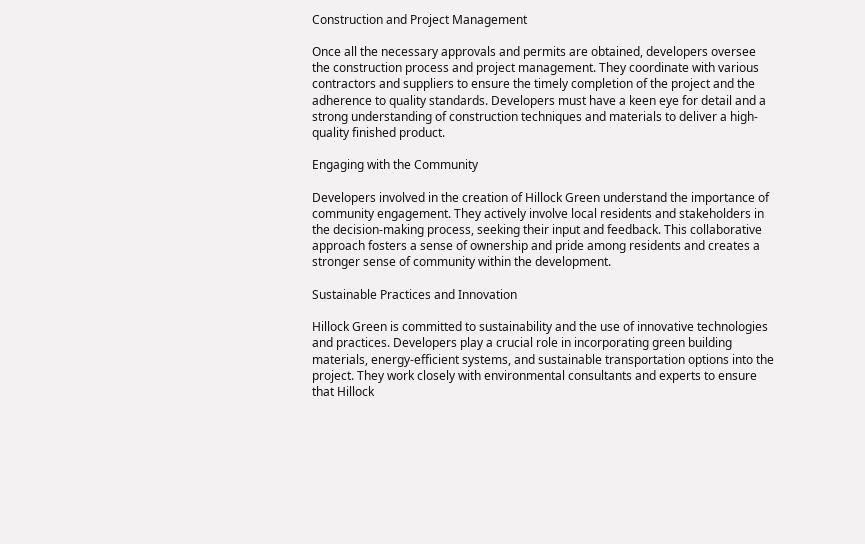Construction and Project Management

Once all the necessary approvals and permits are obtained, developers oversee the construction process and project management. They coordinate with various contractors and suppliers to ensure the timely completion of the project and the adherence to quality standards. Developers must have a keen eye for detail and a strong understanding of construction techniques and materials to deliver a high-quality finished product.

Engaging with the Community

Developers involved in the creation of Hillock Green understand the importance of community engagement. They actively involve local residents and stakeholders in the decision-making process, seeking their input and feedback. This collaborative approach fosters a sense of ownership and pride among residents and creates a stronger sense of community within the development.

Sustainable Practices and Innovation

Hillock Green is committed to sustainability and the use of innovative technologies and practices. Developers play a crucial role in incorporating green building materials, energy-efficient systems, and sustainable transportation options into the project. They work closely with environmental consultants and experts to ensure that Hillock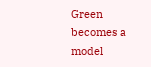Green becomes a model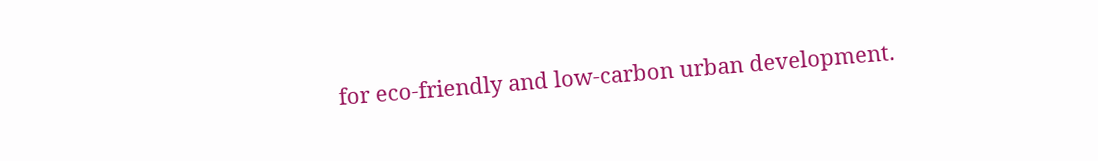for eco-friendly and low-carbon urban development.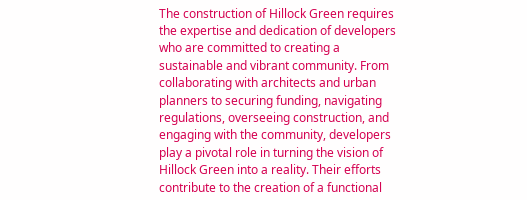The construction of Hillock Green requires the expertise and dedication of developers who are committed to creating a sustainable and vibrant community. From collaborating with architects and urban planners to securing funding, navigating regulations, overseeing construction, and engaging with the community, developers play a pivotal role in turning the vision of Hillock Green into a reality. Their efforts contribute to the creation of a functional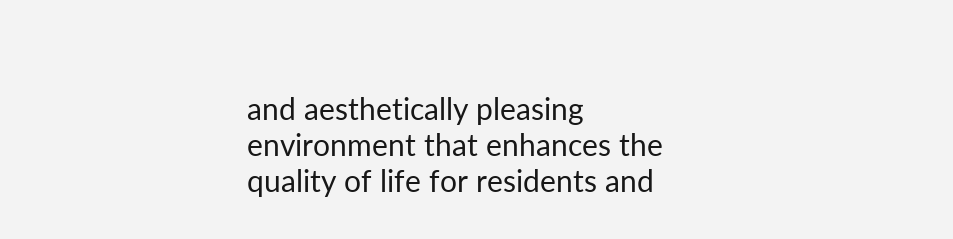and aesthetically pleasing environment that enhances the quality of life for residents and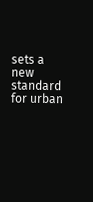sets a new standard for urban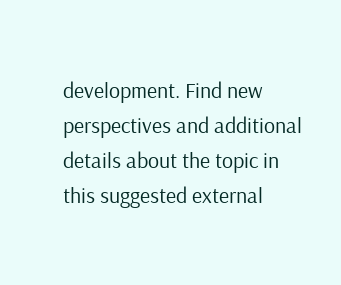development. Find new perspectives and additional details about the topic in this suggested external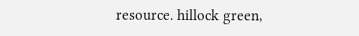resource. hillock green,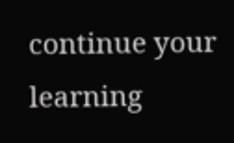continue your learning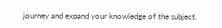journey and expand your knowledge of the subject.